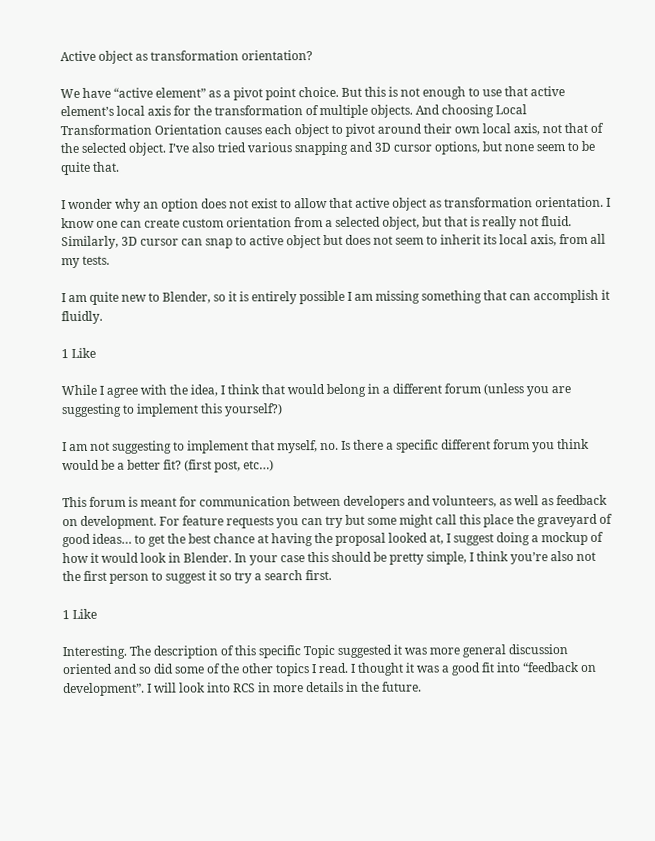Active object as transformation orientation?

We have “active element” as a pivot point choice. But this is not enough to use that active element’s local axis for the transformation of multiple objects. And choosing Local Transformation Orientation causes each object to pivot around their own local axis, not that of the selected object. I’ve also tried various snapping and 3D cursor options, but none seem to be quite that.

I wonder why an option does not exist to allow that active object as transformation orientation. I know one can create custom orientation from a selected object, but that is really not fluid. Similarly, 3D cursor can snap to active object but does not seem to inherit its local axis, from all my tests.

I am quite new to Blender, so it is entirely possible I am missing something that can accomplish it fluidly.

1 Like

While I agree with the idea, I think that would belong in a different forum (unless you are suggesting to implement this yourself?)

I am not suggesting to implement that myself, no. Is there a specific different forum you think would be a better fit? (first post, etc…)

This forum is meant for communication between developers and volunteers, as well as feedback on development. For feature requests you can try but some might call this place the graveyard of good ideas… to get the best chance at having the proposal looked at, I suggest doing a mockup of how it would look in Blender. In your case this should be pretty simple, I think you’re also not the first person to suggest it so try a search first.

1 Like

Interesting. The description of this specific Topic suggested it was more general discussion oriented and so did some of the other topics I read. I thought it was a good fit into “feedback on development”. I will look into RCS in more details in the future.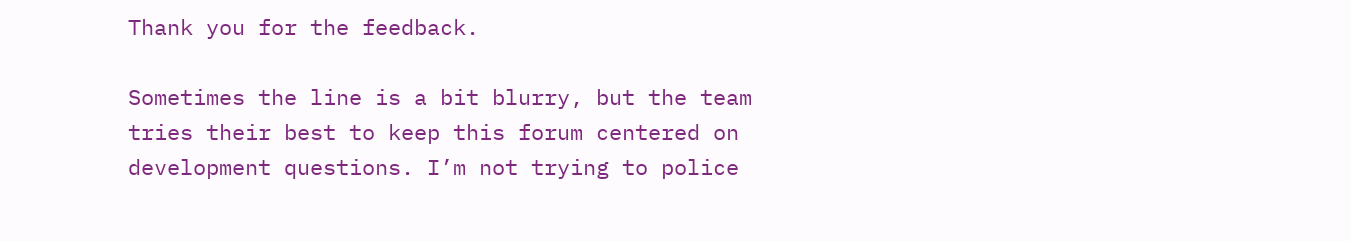Thank you for the feedback.

Sometimes the line is a bit blurry, but the team tries their best to keep this forum centered on development questions. I’m not trying to police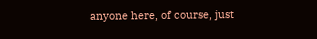anyone here, of course, just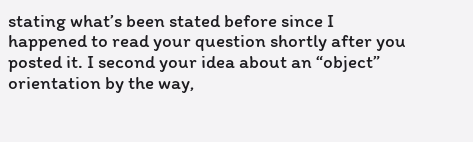stating what’s been stated before since I happened to read your question shortly after you posted it. I second your idea about an “object” orientation by the way,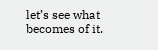let’s see what becomes of it.